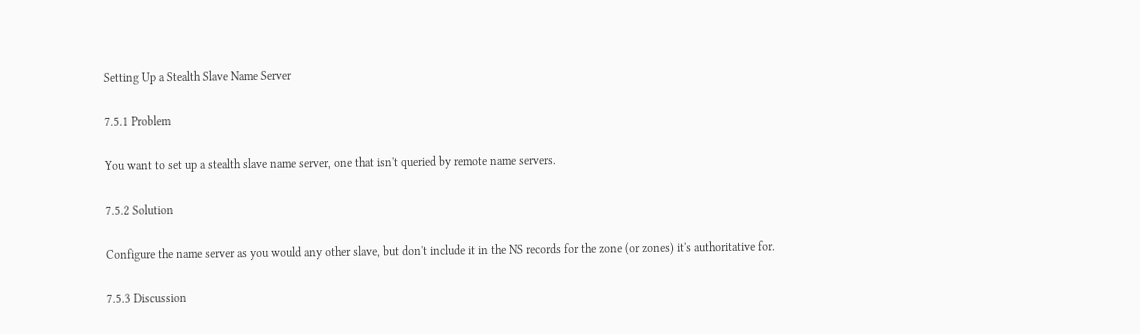Setting Up a Stealth Slave Name Server

7.5.1 Problem

You want to set up a stealth slave name server, one that isn't queried by remote name servers.

7.5.2 Solution

Configure the name server as you would any other slave, but don't include it in the NS records for the zone (or zones) it's authoritative for.

7.5.3 Discussion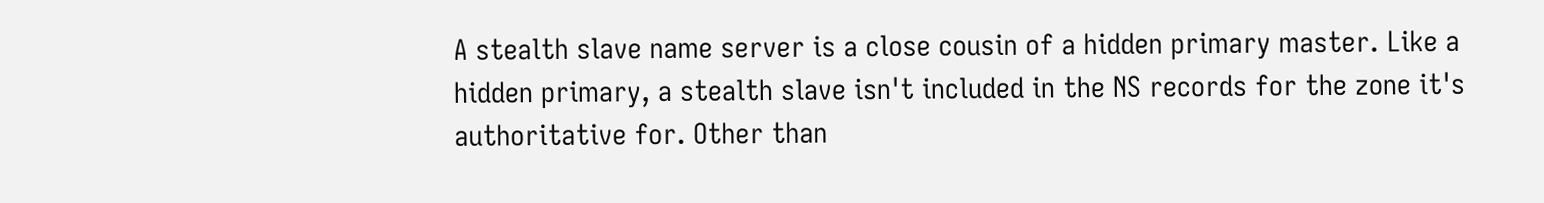A stealth slave name server is a close cousin of a hidden primary master. Like a hidden primary, a stealth slave isn't included in the NS records for the zone it's authoritative for. Other than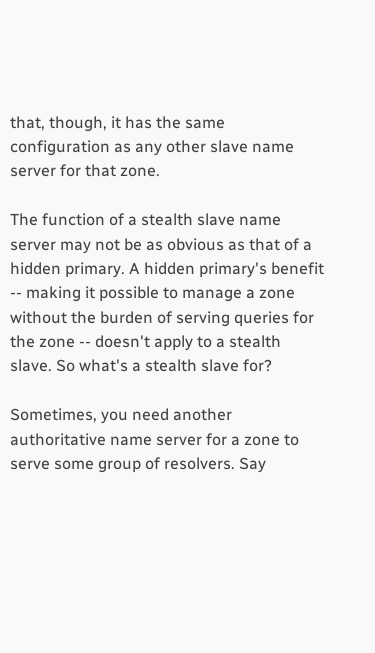that, though, it has the same configuration as any other slave name server for that zone.

The function of a stealth slave name server may not be as obvious as that of a hidden primary. A hidden primary's benefit -- making it possible to manage a zone without the burden of serving queries for the zone -- doesn't apply to a stealth slave. So what's a stealth slave for?

Sometimes, you need another authoritative name server for a zone to serve some group of resolvers. Say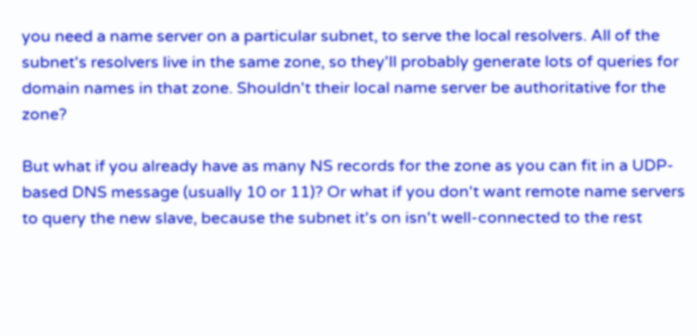you need a name server on a particular subnet, to serve the local resolvers. All of the subnet's resolvers live in the same zone, so they'll probably generate lots of queries for domain names in that zone. Shouldn't their local name server be authoritative for the zone?

But what if you already have as many NS records for the zone as you can fit in a UDP-based DNS message (usually 10 or 11)? Or what if you don't want remote name servers to query the new slave, because the subnet it's on isn't well-connected to the rest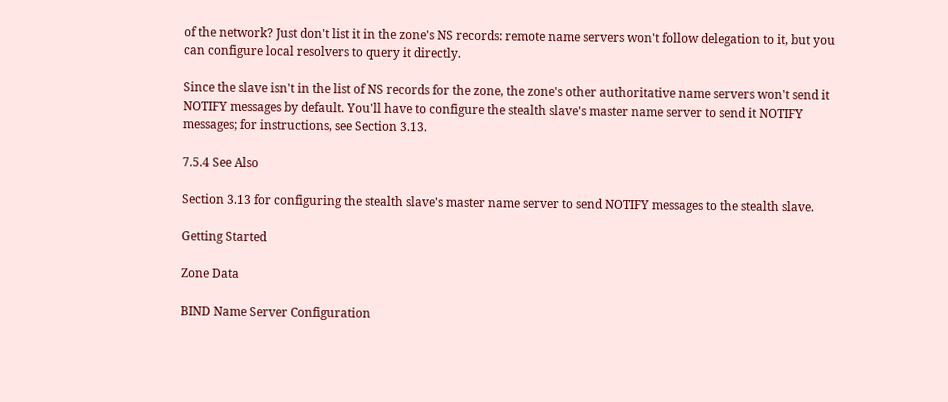of the network? Just don't list it in the zone's NS records: remote name servers won't follow delegation to it, but you can configure local resolvers to query it directly.

Since the slave isn't in the list of NS records for the zone, the zone's other authoritative name servers won't send it NOTIFY messages by default. You'll have to configure the stealth slave's master name server to send it NOTIFY messages; for instructions, see Section 3.13.

7.5.4 See Also

Section 3.13 for configuring the stealth slave's master name server to send NOTIFY messages to the stealth slave.

Getting Started

Zone Data

BIND Name Server Configuration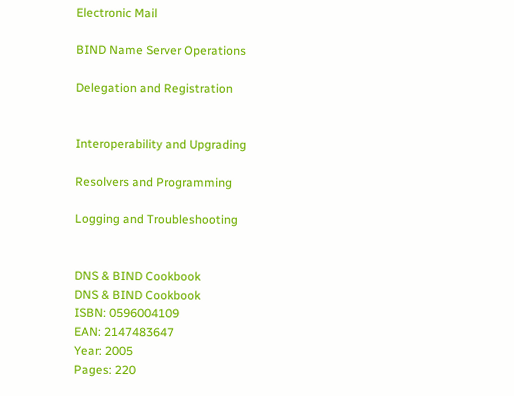Electronic Mail

BIND Name Server Operations

Delegation and Registration


Interoperability and Upgrading

Resolvers and Programming

Logging and Troubleshooting


DNS & BIND Cookbook
DNS & BIND Cookbook
ISBN: 0596004109
EAN: 2147483647
Year: 2005
Pages: 220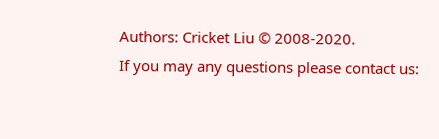Authors: Cricket Liu © 2008-2020.
If you may any questions please contact us: